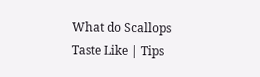What do Scallops Taste Like | Tips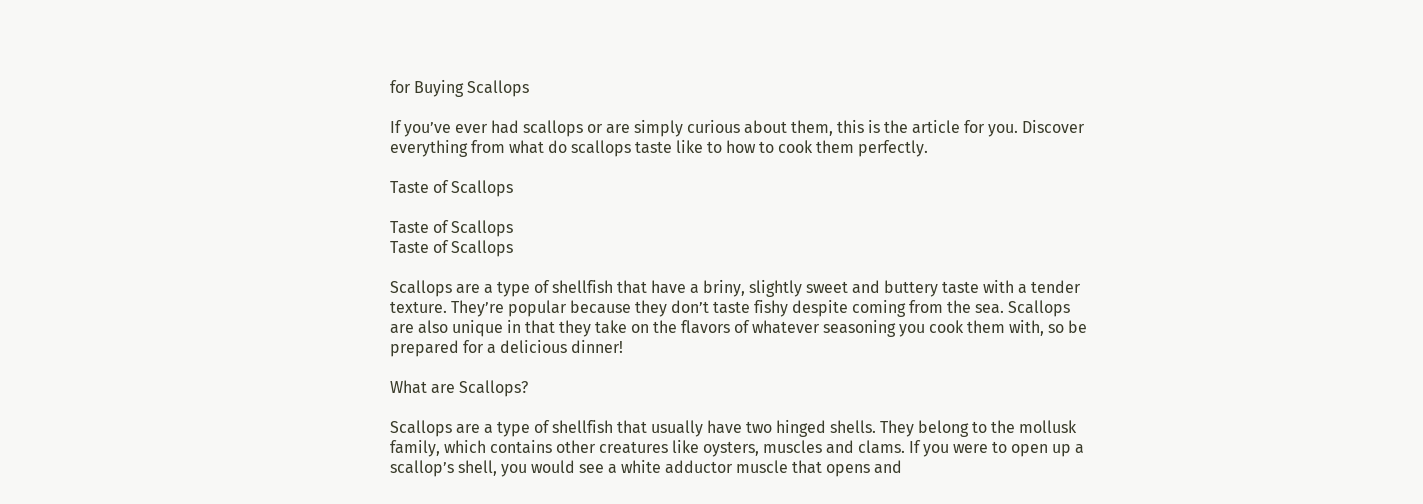for Buying Scallops

If you’ve ever had scallops or are simply curious about them, this is the article for you. Discover everything from what do scallops taste like to how to cook them perfectly.

Taste of Scallops

Taste of Scallops
Taste of Scallops

Scallops are a type of shellfish that have a briny, slightly sweet and buttery taste with a tender texture. They’re popular because they don’t taste fishy despite coming from the sea. Scallops are also unique in that they take on the flavors of whatever seasoning you cook them with, so be prepared for a delicious dinner!

What are Scallops?

Scallops are a type of shellfish that usually have two hinged shells. They belong to the mollusk family, which contains other creatures like oysters, muscles and clams. If you were to open up a scallop’s shell, you would see a white adductor muscle that opens and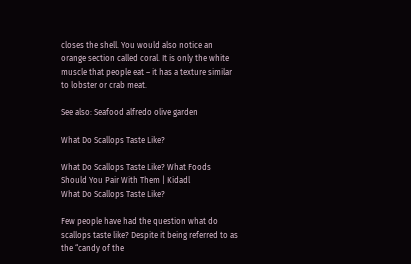closes the shell. You would also notice an orange section called coral. It is only the white muscle that people eat – it has a texture similar to lobster or crab meat.

See also: Seafood alfredo olive garden

What Do Scallops Taste Like?

What Do Scallops Taste Like? What Foods Should You Pair With Them | Kidadl
What Do Scallops Taste Like?

Few people have had the question what do scallops taste like? Despite it being referred to as the “candy of the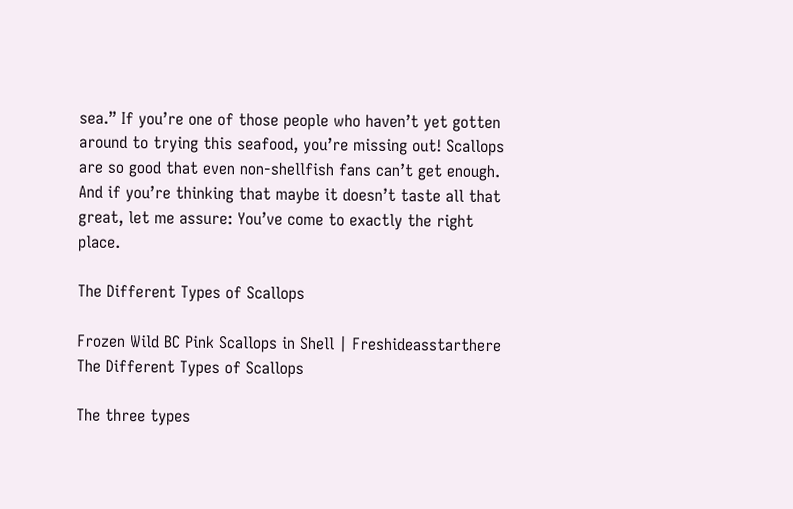sea.” If you’re one of those people who haven’t yet gotten around to trying this seafood, you’re missing out! Scallops are so good that even non-shellfish fans can’t get enough. And if you’re thinking that maybe it doesn’t taste all that great, let me assure: You’ve come to exactly the right place.

The Different Types of Scallops

Frozen Wild BC Pink Scallops in Shell | Freshideasstarthere
The Different Types of Scallops

The three types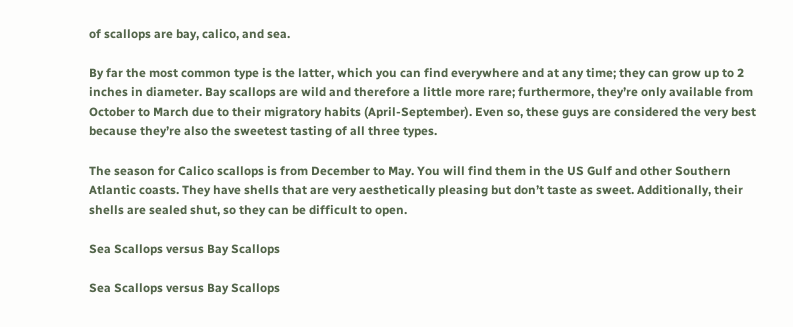of scallops are bay, calico, and sea.

By far the most common type is the latter, which you can find everywhere and at any time; they can grow up to 2 inches in diameter. Bay scallops are wild and therefore a little more rare; furthermore, they’re only available from October to March due to their migratory habits (April-September). Even so, these guys are considered the very best because they’re also the sweetest tasting of all three types.

The season for Calico scallops is from December to May. You will find them in the US Gulf and other Southern Atlantic coasts. They have shells that are very aesthetically pleasing but don’t taste as sweet. Additionally, their shells are sealed shut, so they can be difficult to open.

Sea Scallops versus Bay Scallops

Sea Scallops versus Bay Scallops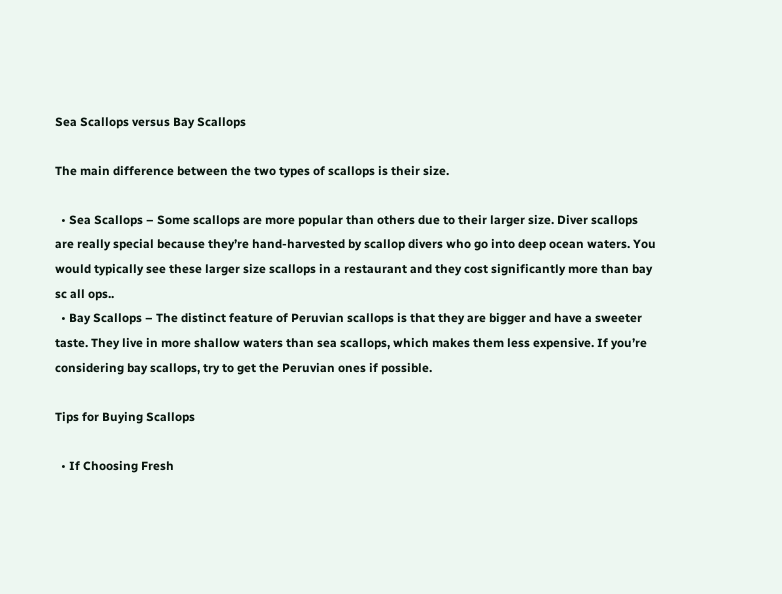Sea Scallops versus Bay Scallops

The main difference between the two types of scallops is their size.

  • Sea Scallops – Some scallops are more popular than others due to their larger size. Diver scallops are really special because they’re hand-harvested by scallop divers who go into deep ocean waters. You would typically see these larger size scallops in a restaurant and they cost significantly more than bay sc all ops..
  • Bay Scallops – The distinct feature of Peruvian scallops is that they are bigger and have a sweeter taste. They live in more shallow waters than sea scallops, which makes them less expensive. If you’re considering bay scallops, try to get the Peruvian ones if possible.

Tips for Buying Scallops

  • If Choosing Fresh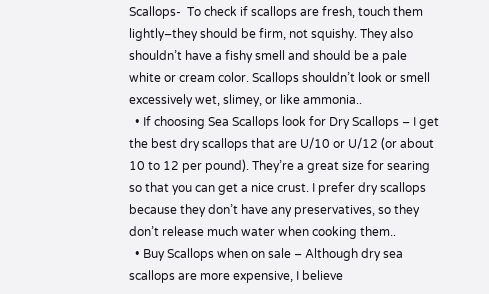Scallops-  To check if scallops are fresh, touch them lightly–they should be firm, not squishy. They also shouldn’t have a fishy smell and should be a pale white or cream color. Scallops shouldn’t look or smell excessively wet, slimey, or like ammonia..
  • If choosing Sea Scallops look for Dry Scallops – I get the best dry scallops that are U/10 or U/12 (or about 10 to 12 per pound). They’re a great size for searing so that you can get a nice crust. I prefer dry scallops because they don’t have any preservatives, so they don’t release much water when cooking them..
  • Buy Scallops when on sale – Although dry sea scallops are more expensive, I believe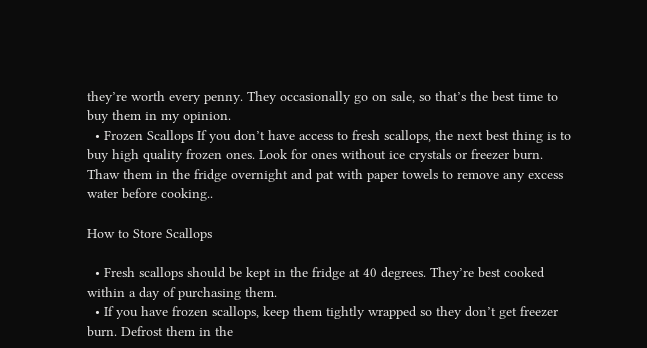they’re worth every penny. They occasionally go on sale, so that’s the best time to buy them in my opinion.
  • Frozen Scallops If you don’t have access to fresh scallops, the next best thing is to buy high quality frozen ones. Look for ones without ice crystals or freezer burn. Thaw them in the fridge overnight and pat with paper towels to remove any excess water before cooking..

How to Store Scallops

  • Fresh scallops should be kept in the fridge at 40 degrees. They’re best cooked within a day of purchasing them.
  • If you have frozen scallops, keep them tightly wrapped so they don’t get freezer burn. Defrost them in the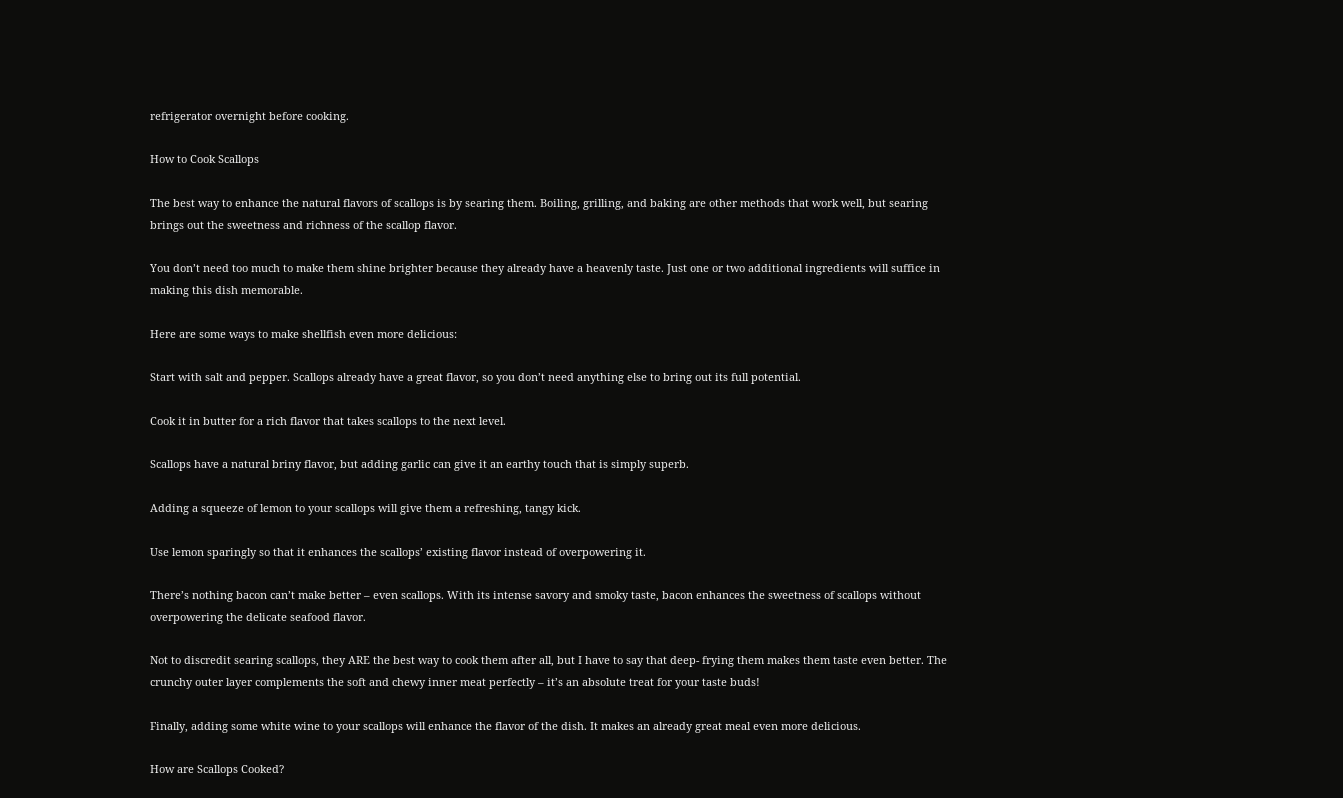refrigerator overnight before cooking.

How to Cook Scallops

The best way to enhance the natural flavors of scallops is by searing them. Boiling, grilling, and baking are other methods that work well, but searing brings out the sweetness and richness of the scallop flavor.

You don’t need too much to make them shine brighter because they already have a heavenly taste. Just one or two additional ingredients will suffice in making this dish memorable.

Here are some ways to make shellfish even more delicious:

Start with salt and pepper. Scallops already have a great flavor, so you don’t need anything else to bring out its full potential.

Cook it in butter for a rich flavor that takes scallops to the next level.

Scallops have a natural briny flavor, but adding garlic can give it an earthy touch that is simply superb.

Adding a squeeze of lemon to your scallops will give them a refreshing, tangy kick.

Use lemon sparingly so that it enhances the scallops’ existing flavor instead of overpowering it.

There’s nothing bacon can’t make better – even scallops. With its intense savory and smoky taste, bacon enhances the sweetness of scallops without overpowering the delicate seafood flavor.

Not to discredit searing scallops, they ARE the best way to cook them after all, but I have to say that deep- frying them makes them taste even better. The crunchy outer layer complements the soft and chewy inner meat perfectly – it’s an absolute treat for your taste buds!

Finally, adding some white wine to your scallops will enhance the flavor of the dish. It makes an already great meal even more delicious.

How are Scallops Cooked?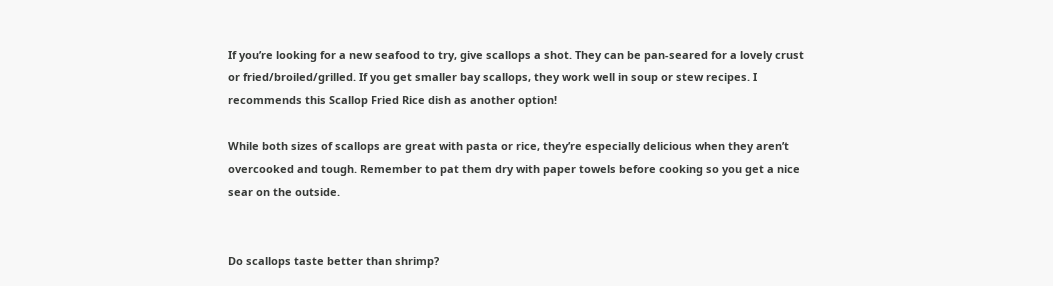If you’re looking for a new seafood to try, give scallops a shot. They can be pan-seared for a lovely crust or fried/broiled/grilled. If you get smaller bay scallops, they work well in soup or stew recipes. I recommends this Scallop Fried Rice dish as another option!

While both sizes of scallops are great with pasta or rice, they’re especially delicious when they aren’t overcooked and tough. Remember to pat them dry with paper towels before cooking so you get a nice sear on the outside.


Do scallops taste better than shrimp?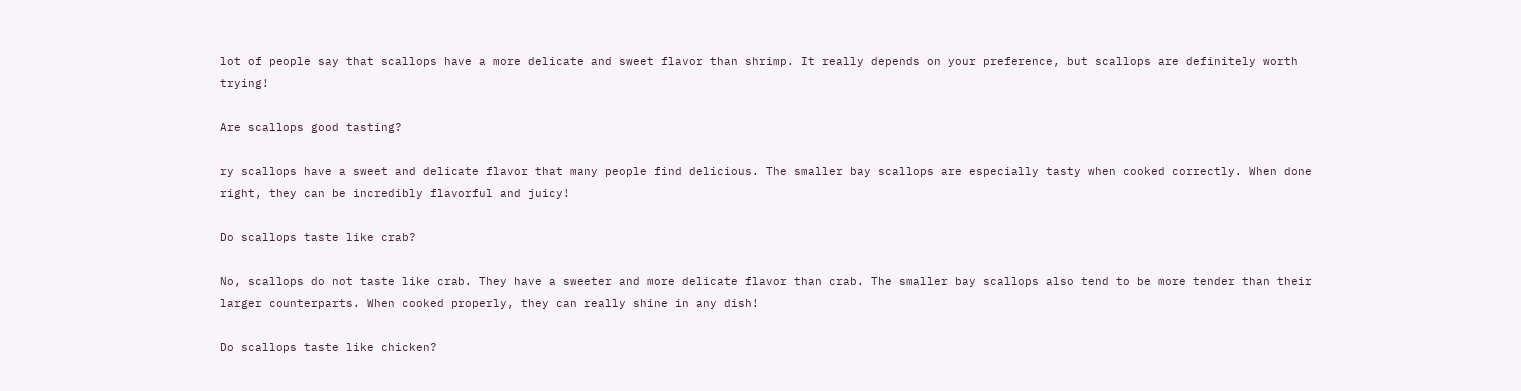lot of people say that scallops have a more delicate and sweet flavor than shrimp. It really depends on your preference, but scallops are definitely worth trying!

Are scallops good tasting?

ry scallops have a sweet and delicate flavor that many people find delicious. The smaller bay scallops are especially tasty when cooked correctly. When done right, they can be incredibly flavorful and juicy!

Do scallops taste like crab?

No, scallops do not taste like crab. They have a sweeter and more delicate flavor than crab. The smaller bay scallops also tend to be more tender than their larger counterparts. When cooked properly, they can really shine in any dish!

Do scallops taste like chicken?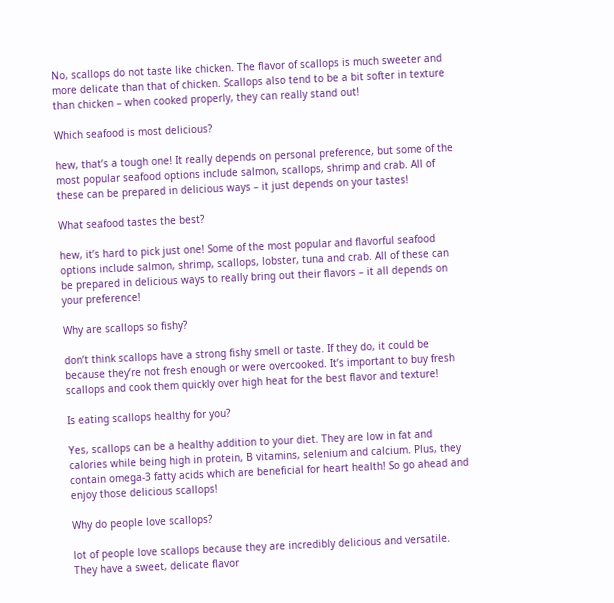No, scallops do not taste like chicken. The flavor of scallops is much sweeter and more delicate than that of chicken. Scallops also tend to be a bit softer in texture than chicken – when cooked properly, they can really stand out!

Which seafood is most delicious?

hew, that’s a tough one! It really depends on personal preference, but some of the most popular seafood options include salmon, scallops, shrimp and crab. All of these can be prepared in delicious ways – it just depends on your tastes!

What seafood tastes the best?

hew, it’s hard to pick just one! Some of the most popular and flavorful seafood options include salmon, shrimp, scallops, lobster, tuna and crab. All of these can be prepared in delicious ways to really bring out their flavors – it all depends on your preference!

Why are scallops so fishy?

don’t think scallops have a strong fishy smell or taste. If they do, it could be because they’re not fresh enough or were overcooked. It’s important to buy fresh scallops and cook them quickly over high heat for the best flavor and texture!

Is eating scallops healthy for you?

Yes, scallops can be a healthy addition to your diet. They are low in fat and calories while being high in protein, B vitamins, selenium and calcium. Plus, they contain omega-3 fatty acids which are beneficial for heart health! So go ahead and enjoy those delicious scallops!

Why do people love scallops?

lot of people love scallops because they are incredibly delicious and versatile. They have a sweet, delicate flavor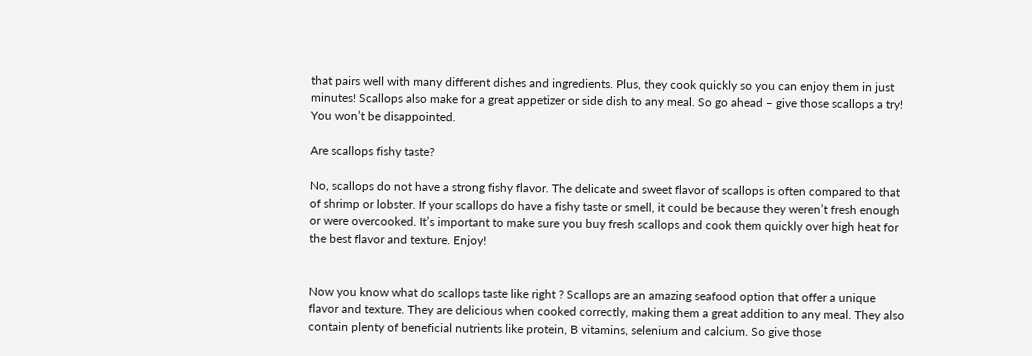that pairs well with many different dishes and ingredients. Plus, they cook quickly so you can enjoy them in just minutes! Scallops also make for a great appetizer or side dish to any meal. So go ahead – give those scallops a try! You won’t be disappointed.

Are scallops fishy taste?

No, scallops do not have a strong fishy flavor. The delicate and sweet flavor of scallops is often compared to that of shrimp or lobster. If your scallops do have a fishy taste or smell, it could be because they weren’t fresh enough or were overcooked. It’s important to make sure you buy fresh scallops and cook them quickly over high heat for the best flavor and texture. Enjoy!


Now you know what do scallops taste like right ? Scallops are an amazing seafood option that offer a unique flavor and texture. They are delicious when cooked correctly, making them a great addition to any meal. They also contain plenty of beneficial nutrients like protein, B vitamins, selenium and calcium. So give those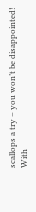scallops a try – you won’t be disappointed! With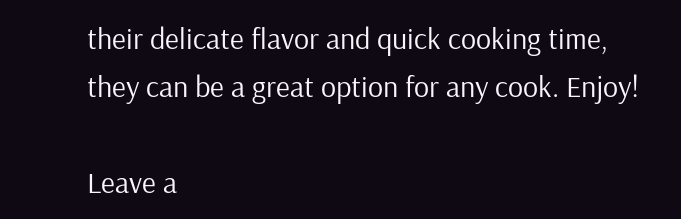their delicate flavor and quick cooking time, they can be a great option for any cook. Enjoy!

Leave a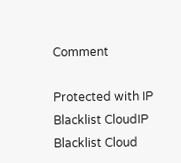Comment

Protected with IP Blacklist CloudIP Blacklist Cloud